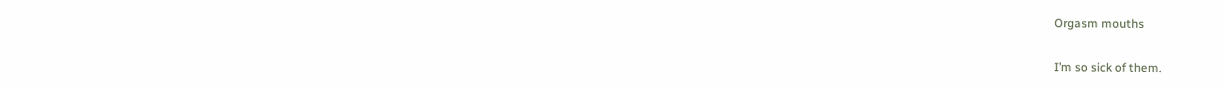Orgasm mouths

I’m so sick of them.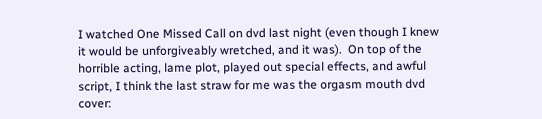I watched One Missed Call on dvd last night (even though I knew it would be unforgiveably wretched, and it was).  On top of the horrible acting, lame plot, played out special effects, and awful script, I think the last straw for me was the orgasm mouth dvd cover: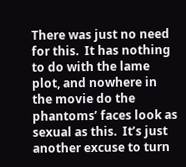There was just no need for this.  It has nothing to do with the lame plot, and nowhere in the movie do the phantoms’ faces look as sexual as this.  It’s just another excuse to turn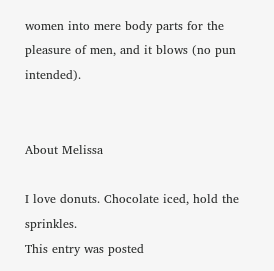women into mere body parts for the pleasure of men, and it blows (no pun intended).


About Melissa

I love donuts. Chocolate iced, hold the sprinkles.
This entry was posted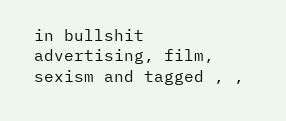in bullshit advertising, film, sexism and tagged , ,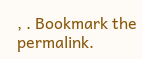, . Bookmark the permalink.